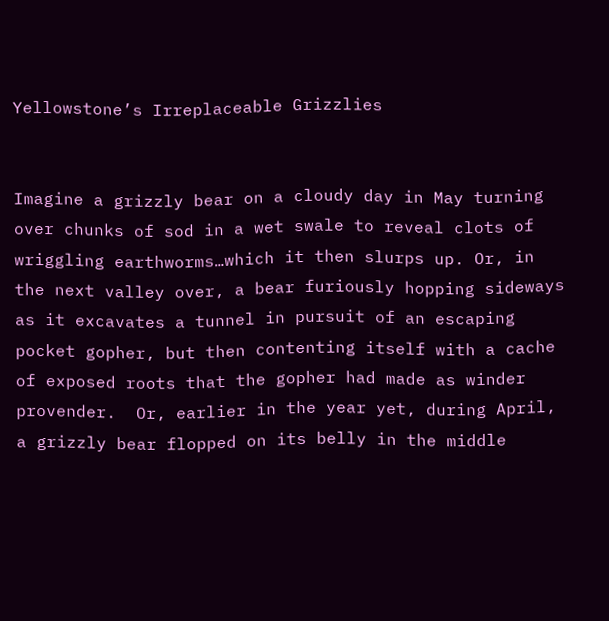Yellowstone’s Irreplaceable Grizzlies


Imagine a grizzly bear on a cloudy day in May turning over chunks of sod in a wet swale to reveal clots of wriggling earthworms…which it then slurps up. Or, in the next valley over, a bear furiously hopping sideways as it excavates a tunnel in pursuit of an escaping pocket gopher, but then contenting itself with a cache of exposed roots that the gopher had made as winder provender.  Or, earlier in the year yet, during April, a grizzly bear flopped on its belly in the middle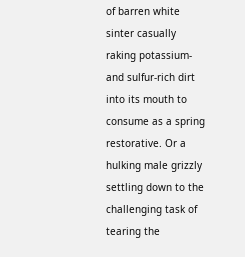of barren white sinter casually raking potassium- and sulfur-rich dirt into its mouth to consume as a spring restorative. Or a hulking male grizzly settling down to the challenging task of tearing the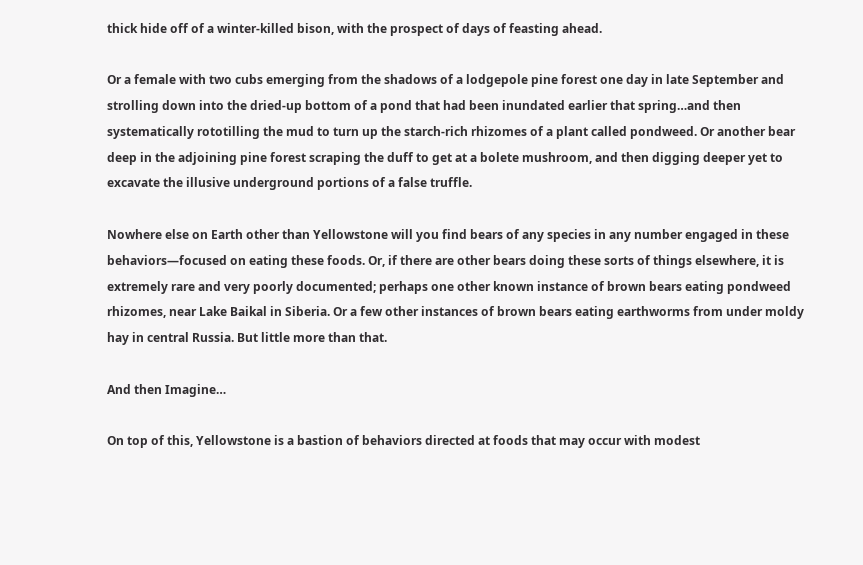thick hide off of a winter-killed bison, with the prospect of days of feasting ahead.

Or a female with two cubs emerging from the shadows of a lodgepole pine forest one day in late September and strolling down into the dried-up bottom of a pond that had been inundated earlier that spring…and then systematically rototilling the mud to turn up the starch-rich rhizomes of a plant called pondweed. Or another bear deep in the adjoining pine forest scraping the duff to get at a bolete mushroom, and then digging deeper yet to excavate the illusive underground portions of a false truffle.

Nowhere else on Earth other than Yellowstone will you find bears of any species in any number engaged in these behaviors—focused on eating these foods. Or, if there are other bears doing these sorts of things elsewhere, it is extremely rare and very poorly documented; perhaps one other known instance of brown bears eating pondweed rhizomes, near Lake Baikal in Siberia. Or a few other instances of brown bears eating earthworms from under moldy hay in central Russia. But little more than that.

And then Imagine…

On top of this, Yellowstone is a bastion of behaviors directed at foods that may occur with modest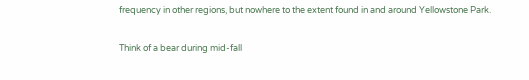frequency in other regions, but nowhere to the extent found in and around Yellowstone Park.

Think of a bear during mid-fall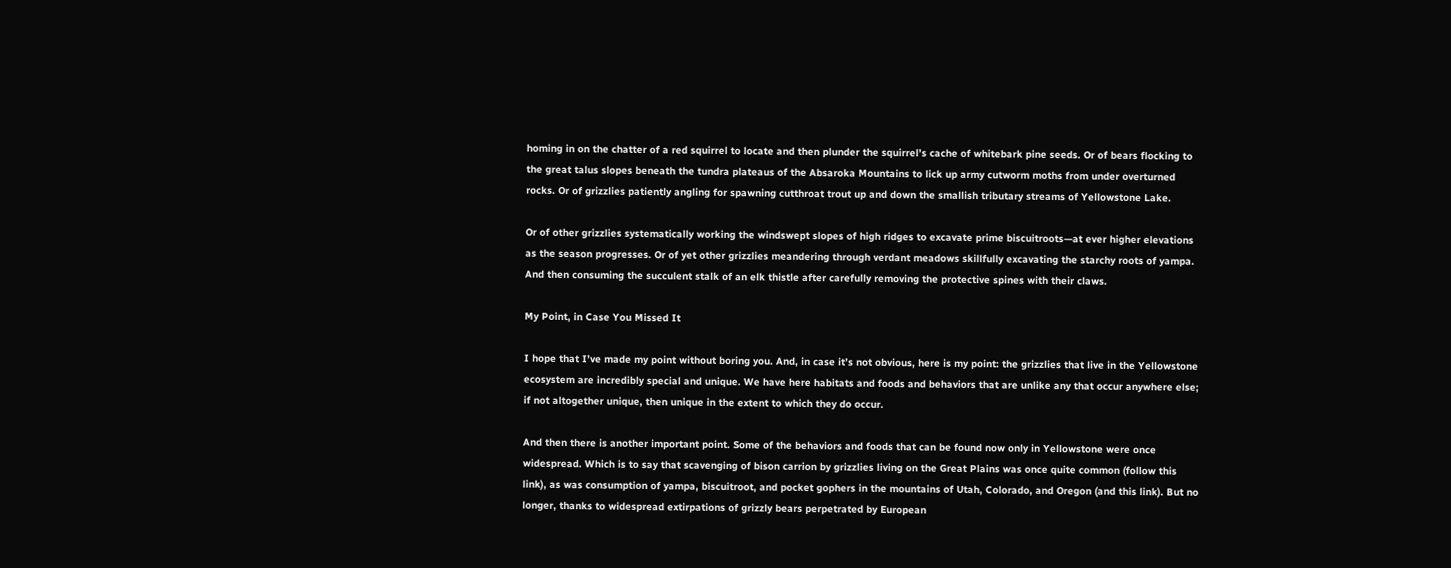homing in on the chatter of a red squirrel to locate and then plunder the squirrel’s cache of whitebark pine seeds. Or of bears flocking to the great talus slopes beneath the tundra plateaus of the Absaroka Mountains to lick up army cutworm moths from under overturned rocks. Or of grizzlies patiently angling for spawning cutthroat trout up and down the smallish tributary streams of Yellowstone Lake.

Or of other grizzlies systematically working the windswept slopes of high ridges to excavate prime biscuitroots—at ever higher elevations as the season progresses. Or of yet other grizzlies meandering through verdant meadows skillfully excavating the starchy roots of yampa. And then consuming the succulent stalk of an elk thistle after carefully removing the protective spines with their claws.

My Point, in Case You Missed It

I hope that I’ve made my point without boring you. And, in case it’s not obvious, here is my point: the grizzlies that live in the Yellowstone ecosystem are incredibly special and unique. We have here habitats and foods and behaviors that are unlike any that occur anywhere else; if not altogether unique, then unique in the extent to which they do occur.

And then there is another important point. Some of the behaviors and foods that can be found now only in Yellowstone were once widespread. Which is to say that scavenging of bison carrion by grizzlies living on the Great Plains was once quite common (follow this link), as was consumption of yampa, biscuitroot, and pocket gophers in the mountains of Utah, Colorado, and Oregon (and this link). But no longer, thanks to widespread extirpations of grizzly bears perpetrated by European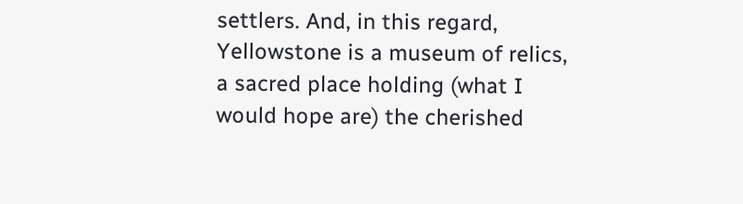settlers. And, in this regard, Yellowstone is a museum of relics, a sacred place holding (what I would hope are) the cherished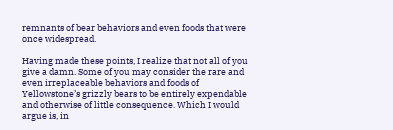remnants of bear behaviors and even foods that were once widespread.

Having made these points, I realize that not all of you give a damn. Some of you may consider the rare and even irreplaceable behaviors and foods of Yellowstone’s grizzly bears to be entirely expendable and otherwise of little consequence. Which I would argue is, in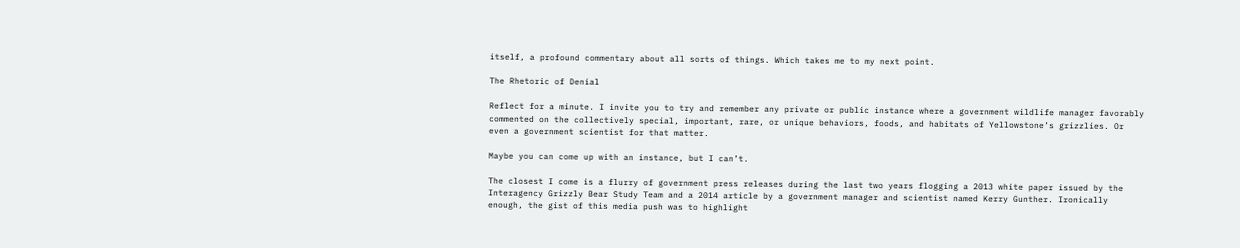itself, a profound commentary about all sorts of things. Which takes me to my next point.

The Rhetoric of Denial

Reflect for a minute. I invite you to try and remember any private or public instance where a government wildlife manager favorably commented on the collectively special, important, rare, or unique behaviors, foods, and habitats of Yellowstone’s grizzlies. Or even a government scientist for that matter.

Maybe you can come up with an instance, but I can’t.

The closest I come is a flurry of government press releases during the last two years flogging a 2013 white paper issued by the Interagency Grizzly Bear Study Team and a 2014 article by a government manager and scientist named Kerry Gunther. Ironically enough, the gist of this media push was to highlight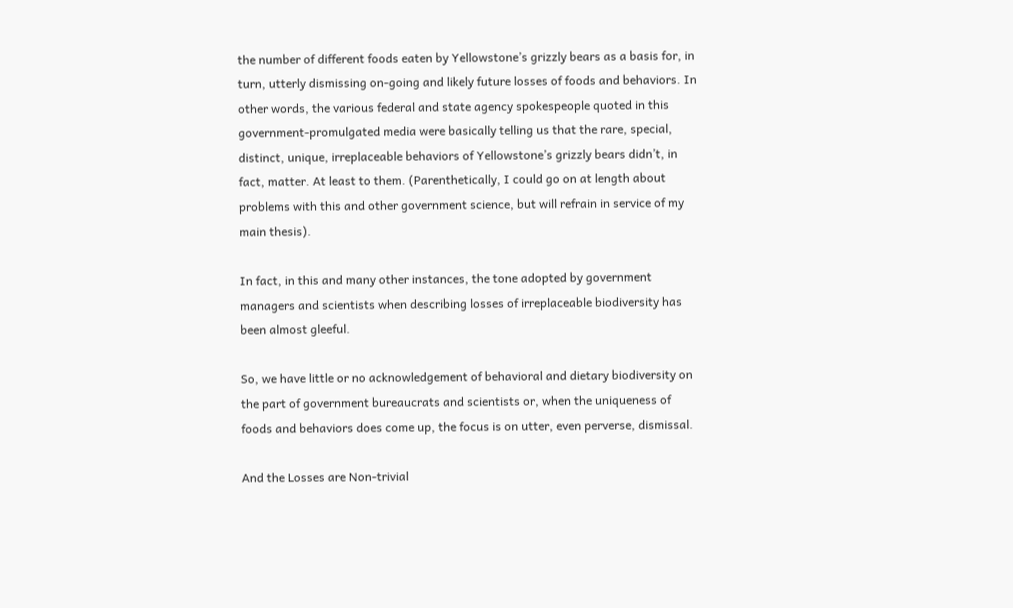the number of different foods eaten by Yellowstone’s grizzly bears as a basis for, in turn, utterly dismissing on-going and likely future losses of foods and behaviors. In other words, the various federal and state agency spokespeople quoted in this government-promulgated media were basically telling us that the rare, special, distinct, unique, irreplaceable behaviors of Yellowstone’s grizzly bears didn’t, in fact, matter. At least to them. (Parenthetically, I could go on at length about problems with this and other government science, but will refrain in service of my main thesis).

In fact, in this and many other instances, the tone adopted by government managers and scientists when describing losses of irreplaceable biodiversity has been almost gleeful.

So, we have little or no acknowledgement of behavioral and dietary biodiversity on the part of government bureaucrats and scientists or, when the uniqueness of foods and behaviors does come up, the focus is on utter, even perverse, dismissal.

And the Losses are Non-trivial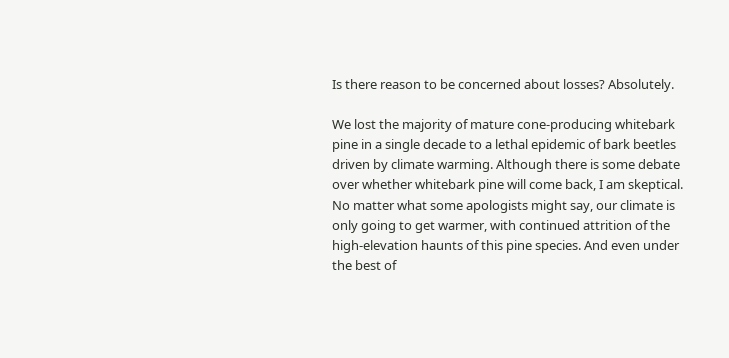Is there reason to be concerned about losses? Absolutely.

We lost the majority of mature cone-producing whitebark pine in a single decade to a lethal epidemic of bark beetles driven by climate warming. Although there is some debate over whether whitebark pine will come back, I am skeptical. No matter what some apologists might say, our climate is only going to get warmer, with continued attrition of the high-elevation haunts of this pine species. And even under the best of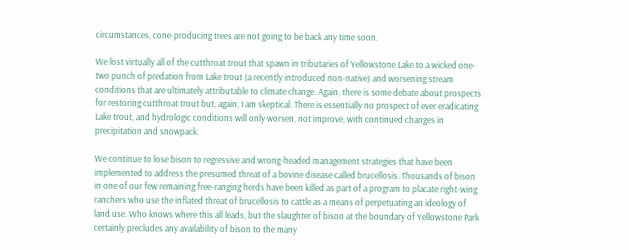circumstances, cone-producing trees are not going to be back any time soon.

We lost virtually all of the cutthroat trout that spawn in tributaries of Yellowstone Lake to a wicked one-two punch of predation from Lake trout (a recently introduced non-native) and worsening stream conditions that are ultimately attributable to climate change. Again, there is some debate about prospects for restoring cutthroat trout but, again, I am skeptical. There is essentially no prospect of ever eradicating Lake trout, and hydrologic conditions will only worsen, not improve, with continued changes in precipitation and snowpack.

We continue to lose bison to regressive and wrong-headed management strategies that have been implemented to address the presumed threat of a bovine disease called brucellosis. Thousands of bison in one of our few remaining free-ranging herds have been killed as part of a program to placate right-wing ranchers who use the inflated threat of brucellosis to cattle as a means of perpetuating an ideology of land use. Who knows where this all leads, but the slaughter of bison at the boundary of Yellowstone Park certainly precludes any availability of bison to the many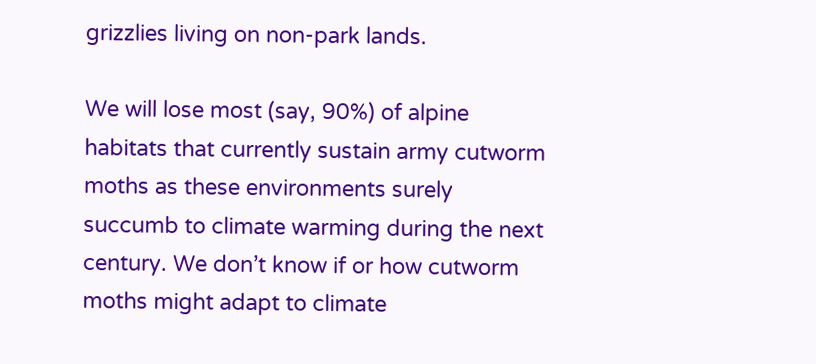grizzlies living on non-park lands.

We will lose most (say, 90%) of alpine habitats that currently sustain army cutworm moths as these environments surely succumb to climate warming during the next century. We don’t know if or how cutworm moths might adapt to climate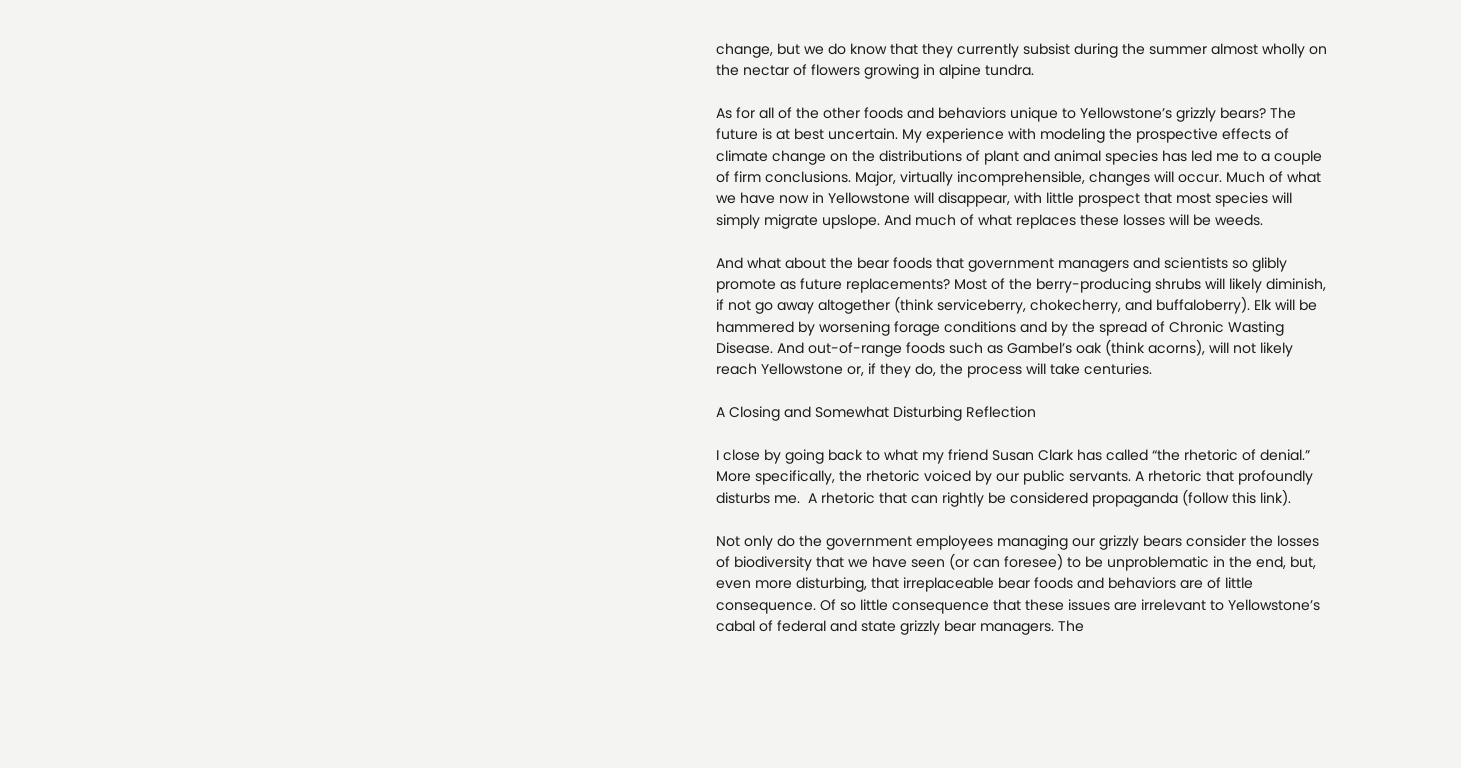change, but we do know that they currently subsist during the summer almost wholly on the nectar of flowers growing in alpine tundra.

As for all of the other foods and behaviors unique to Yellowstone’s grizzly bears? The future is at best uncertain. My experience with modeling the prospective effects of climate change on the distributions of plant and animal species has led me to a couple of firm conclusions. Major, virtually incomprehensible, changes will occur. Much of what we have now in Yellowstone will disappear, with little prospect that most species will simply migrate upslope. And much of what replaces these losses will be weeds.

And what about the bear foods that government managers and scientists so glibly promote as future replacements? Most of the berry-producing shrubs will likely diminish, if not go away altogether (think serviceberry, chokecherry, and buffaloberry). Elk will be hammered by worsening forage conditions and by the spread of Chronic Wasting Disease. And out-of-range foods such as Gambel’s oak (think acorns), will not likely reach Yellowstone or, if they do, the process will take centuries.

A Closing and Somewhat Disturbing Reflection

I close by going back to what my friend Susan Clark has called “the rhetoric of denial.” More specifically, the rhetoric voiced by our public servants. A rhetoric that profoundly disturbs me.  A rhetoric that can rightly be considered propaganda (follow this link).

Not only do the government employees managing our grizzly bears consider the losses of biodiversity that we have seen (or can foresee) to be unproblematic in the end, but, even more disturbing, that irreplaceable bear foods and behaviors are of little consequence. Of so little consequence that these issues are irrelevant to Yellowstone’s cabal of federal and state grizzly bear managers. The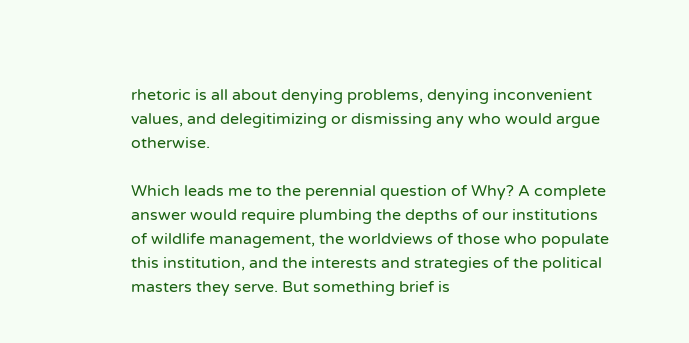rhetoric is all about denying problems, denying inconvenient values, and delegitimizing or dismissing any who would argue otherwise.

Which leads me to the perennial question of Why? A complete answer would require plumbing the depths of our institutions of wildlife management, the worldviews of those who populate this institution, and the interests and strategies of the political masters they serve. But something brief is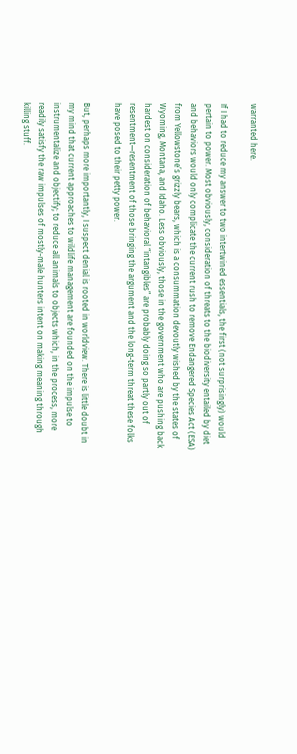warranted here.

If I had to reduce my answer to two intertwined essentials, the first (not surprisingly) would pertain to power. Most obviously, consideration of threats to the biodiversity entailed by diet and behaviors would only complicate the current rush to remove Endangered Species Act (ESA) from Yellowstone’s grizzly bears, which is a consummation devoutly wished by the states of Wyoming, Montana, and Idaho. Less obviously, those in the government who are pushing back hardest on consideration of behavioral “intangibles” are probably doing so partly out of resentment—resentment of those bringing the argument and the long-term threat these folks have posed to their petty power.

But, perhaps more importantly, I suspect denial is rooted in worldview. There is little doubt in my mind that current approaches to wildlife management are founded on the impulse to instrumentalize and objectify; to reduce all animals to objects which, in the process, more readily satisfy the raw impulses of mostly-male hunters intent on making meaning through killing stuff.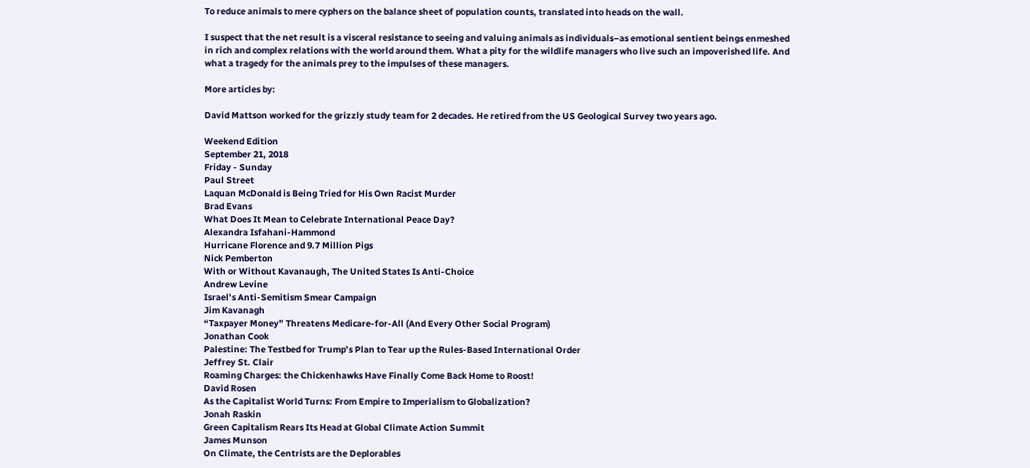To reduce animals to mere cyphers on the balance sheet of population counts, translated into heads on the wall.

I suspect that the net result is a visceral resistance to seeing and valuing animals as individuals–as emotional sentient beings enmeshed in rich and complex relations with the world around them. What a pity for the wildlife managers who live such an impoverished life. And what a tragedy for the animals prey to the impulses of these managers.

More articles by:

David Mattson worked for the grizzly study team for 2 decades. He retired from the US Geological Survey two years ago.

Weekend Edition
September 21, 2018
Friday - Sunday
Paul Street
Laquan McDonald is Being Tried for His Own Racist Murder
Brad Evans
What Does It Mean to Celebrate International Peace Day?
Alexandra Isfahani-Hammond
Hurricane Florence and 9.7 Million Pigs
Nick Pemberton
With or Without Kavanaugh, The United States Is Anti-Choice
Andrew Levine
Israel’s Anti-Semitism Smear Campaign
Jim Kavanagh
“Taxpayer Money” Threatens Medicare-for-All (And Every Other Social Program)
Jonathan Cook
Palestine: The Testbed for Trump’s Plan to Tear up the Rules-Based International Order
Jeffrey St. Clair
Roaming Charges: the Chickenhawks Have Finally Come Back Home to Roost!
David Rosen
As the Capitalist World Turns: From Empire to Imperialism to Globalization?
Jonah Raskin
Green Capitalism Rears Its Head at Global Climate Action Summit
James Munson
On Climate, the Centrists are the Deplorables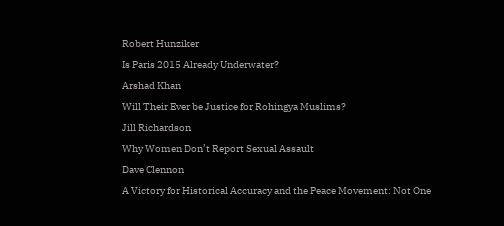Robert Hunziker
Is Paris 2015 Already Underwater?
Arshad Khan
Will Their Ever be Justice for Rohingya Muslims?
Jill Richardson
Why Women Don’t Report Sexual Assault
Dave Clennon
A Victory for Historical Accuracy and the Peace Movement: Not One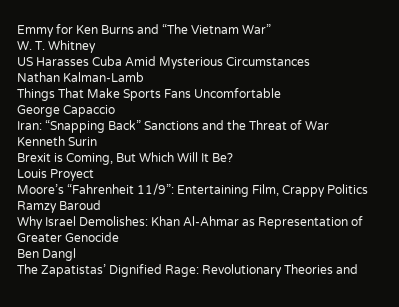Emmy for Ken Burns and “The Vietnam War”
W. T. Whitney
US Harasses Cuba Amid Mysterious Circumstances
Nathan Kalman-Lamb
Things That Make Sports Fans Uncomfortable
George Capaccio
Iran: “Snapping Back” Sanctions and the Threat of War
Kenneth Surin
Brexit is Coming, But Which Will It Be?
Louis Proyect
Moore’s “Fahrenheit 11/9”: Entertaining Film, Crappy Politics
Ramzy Baroud
Why Israel Demolishes: Khan Al-Ahmar as Representation of Greater Genocide
Ben Dangl
The Zapatistas’ Dignified Rage: Revolutionary Theories and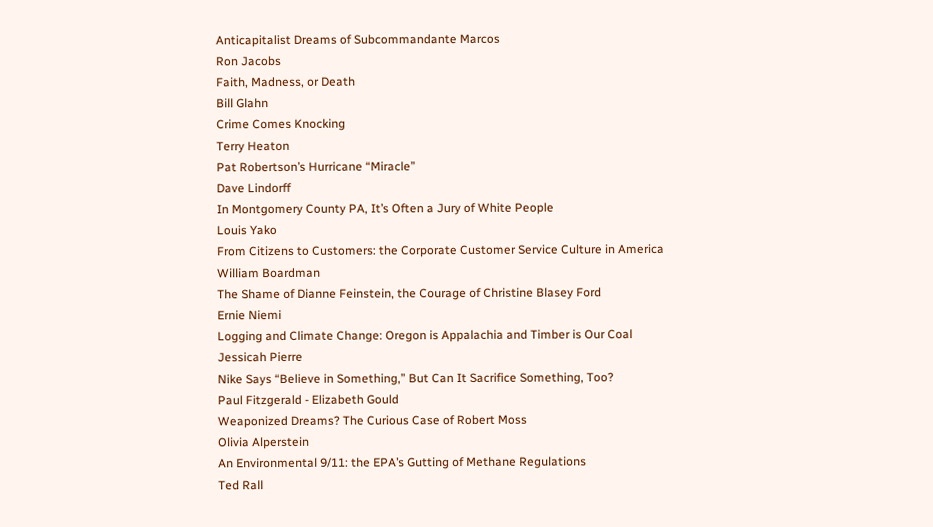Anticapitalist Dreams of Subcommandante Marcos
Ron Jacobs
Faith, Madness, or Death
Bill Glahn
Crime Comes Knocking
Terry Heaton
Pat Robertson’s Hurricane “Miracle”
Dave Lindorff
In Montgomery County PA, It’s Often a Jury of White People
Louis Yako
From Citizens to Customers: the Corporate Customer Service Culture in America
William Boardman
The Shame of Dianne Feinstein, the Courage of Christine Blasey Ford
Ernie Niemi
Logging and Climate Change: Oregon is Appalachia and Timber is Our Coal
Jessicah Pierre
Nike Says “Believe in Something,” But Can It Sacrifice Something, Too?
Paul Fitzgerald - Elizabeth Gould
Weaponized Dreams? The Curious Case of Robert Moss
Olivia Alperstein
An Environmental 9/11: the EPA’s Gutting of Methane Regulations
Ted Rall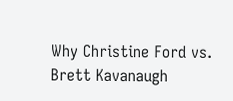Why Christine Ford vs. Brett Kavanaugh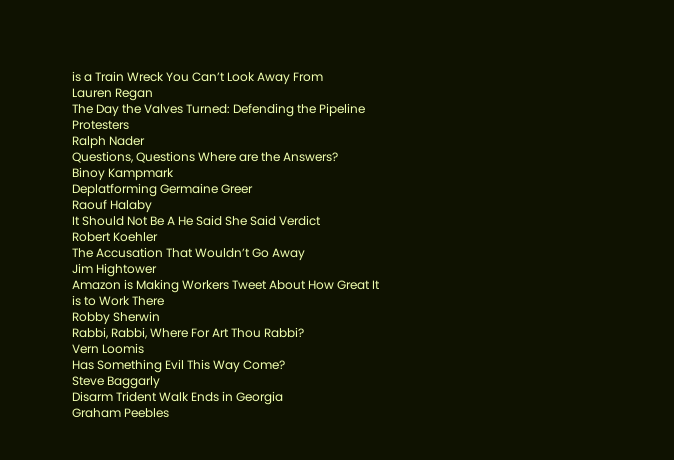is a Train Wreck You Can’t Look Away From
Lauren Regan
The Day the Valves Turned: Defending the Pipeline Protesters
Ralph Nader
Questions, Questions Where are the Answers?
Binoy Kampmark
Deplatforming Germaine Greer
Raouf Halaby
It Should Not Be A He Said She Said Verdict
Robert Koehler
The Accusation That Wouldn’t Go Away
Jim Hightower
Amazon is Making Workers Tweet About How Great It is to Work There
Robby Sherwin
Rabbi, Rabbi, Where For Art Thou Rabbi?
Vern Loomis
Has Something Evil This Way Come?
Steve Baggarly
Disarm Trident Walk Ends in Georgia
Graham Peebles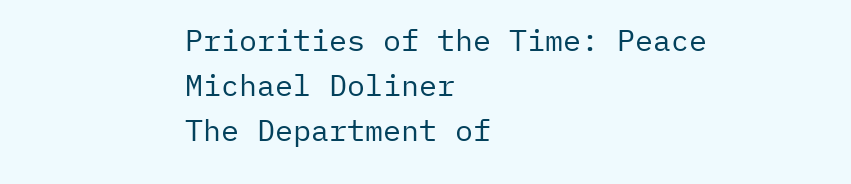Priorities of the Time: Peace
Michael Doliner
The Department of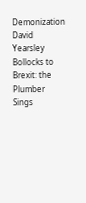Demonization
David Yearsley
Bollocks to Brexit: the Plumber Sings